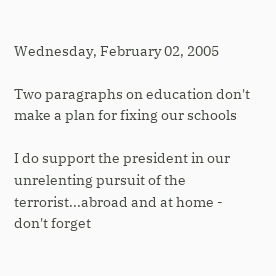Wednesday, February 02, 2005

Two paragraphs on education don't make a plan for fixing our schools

I do support the president in our unrelenting pursuit of the terrorist...abroad and at home - don't forget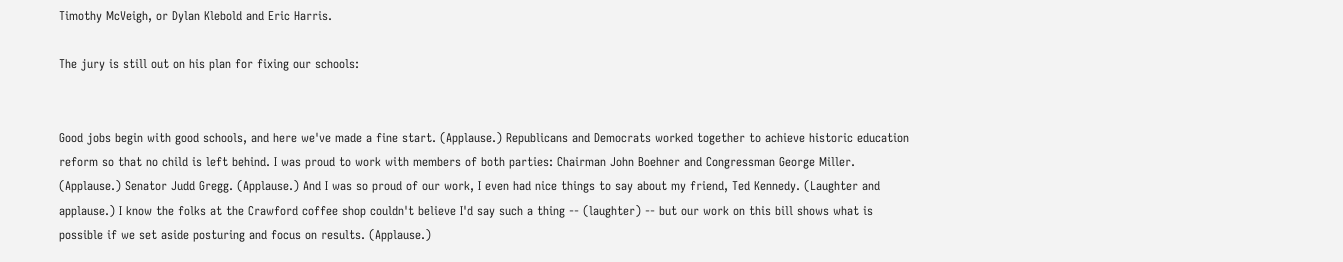Timothy McVeigh, or Dylan Klebold and Eric Harris.

The jury is still out on his plan for fixing our schools:


Good jobs begin with good schools, and here we've made a fine start. (Applause.) Republicans and Democrats worked together to achieve historic education reform so that no child is left behind. I was proud to work with members of both parties: Chairman John Boehner and Congressman George Miller. (Applause.) Senator Judd Gregg. (Applause.) And I was so proud of our work, I even had nice things to say about my friend, Ted Kennedy. (Laughter and applause.) I know the folks at the Crawford coffee shop couldn't believe I'd say such a thing -- (laughter) -- but our work on this bill shows what is possible if we set aside posturing and focus on results. (Applause.)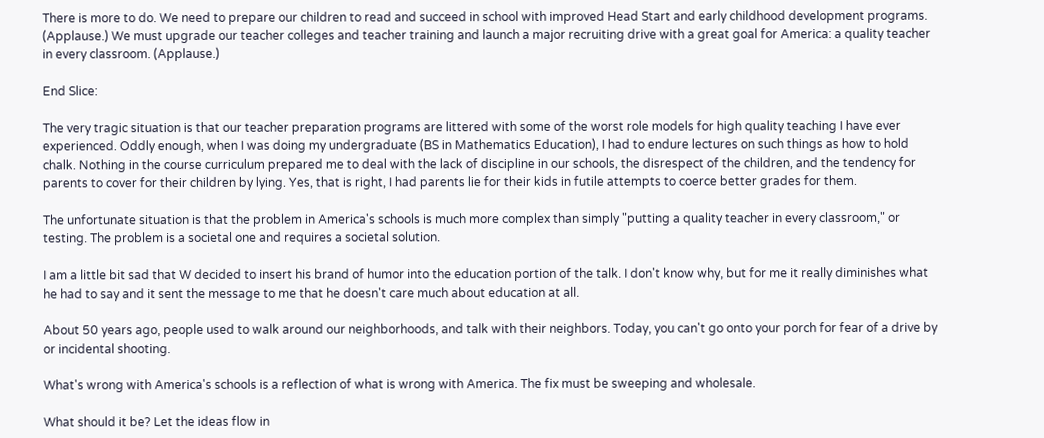There is more to do. We need to prepare our children to read and succeed in school with improved Head Start and early childhood development programs. (Applause.) We must upgrade our teacher colleges and teacher training and launch a major recruiting drive with a great goal for America: a quality teacher in every classroom. (Applause.)

End Slice:

The very tragic situation is that our teacher preparation programs are littered with some of the worst role models for high quality teaching I have ever experienced. Oddly enough, when I was doing my undergraduate (BS in Mathematics Education), I had to endure lectures on such things as how to hold chalk. Nothing in the course curriculum prepared me to deal with the lack of discipline in our schools, the disrespect of the children, and the tendency for parents to cover for their children by lying. Yes, that is right, I had parents lie for their kids in futile attempts to coerce better grades for them.

The unfortunate situation is that the problem in America's schools is much more complex than simply "putting a quality teacher in every classroom," or testing. The problem is a societal one and requires a societal solution.

I am a little bit sad that W decided to insert his brand of humor into the education portion of the talk. I don't know why, but for me it really diminishes what he had to say and it sent the message to me that he doesn't care much about education at all.

About 50 years ago, people used to walk around our neighborhoods, and talk with their neighbors. Today, you can't go onto your porch for fear of a drive by or incidental shooting.

What's wrong with America's schools is a reflection of what is wrong with America. The fix must be sweeping and wholesale.

What should it be? Let the ideas flow in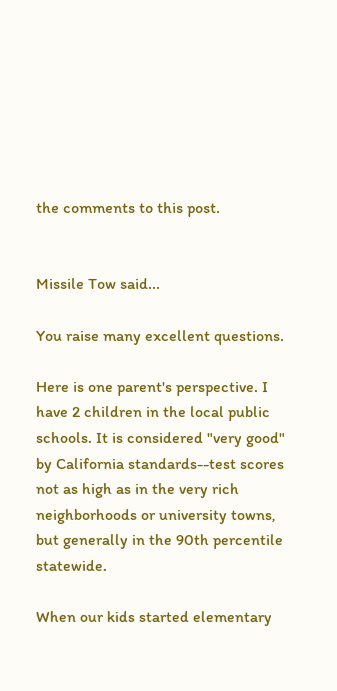the comments to this post.


Missile Tow said...

You raise many excellent questions.

Here is one parent's perspective. I have 2 children in the local public schools. It is considered "very good" by California standards--test scores not as high as in the very rich neighborhoods or university towns, but generally in the 90th percentile statewide.

When our kids started elementary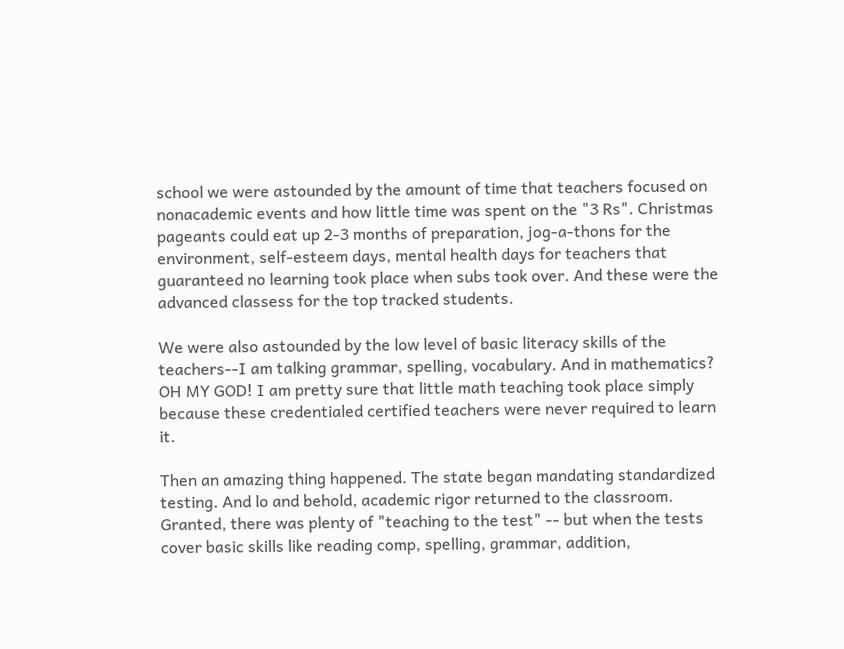school we were astounded by the amount of time that teachers focused on nonacademic events and how little time was spent on the "3 Rs". Christmas pageants could eat up 2-3 months of preparation, jog-a-thons for the environment, self-esteem days, mental health days for teachers that guaranteed no learning took place when subs took over. And these were the advanced classess for the top tracked students.

We were also astounded by the low level of basic literacy skills of the teachers--I am talking grammar, spelling, vocabulary. And in mathematics? OH MY GOD! I am pretty sure that little math teaching took place simply because these credentialed certified teachers were never required to learn it.

Then an amazing thing happened. The state began mandating standardized testing. And lo and behold, academic rigor returned to the classroom. Granted, there was plenty of "teaching to the test" -- but when the tests cover basic skills like reading comp, spelling, grammar, addition,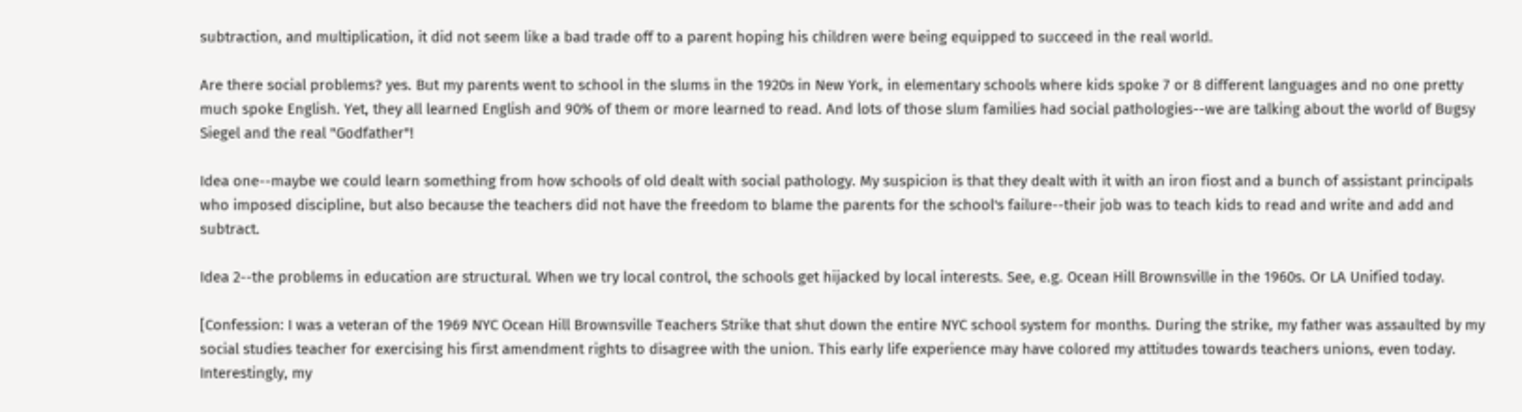subtraction, and multiplication, it did not seem like a bad trade off to a parent hoping his children were being equipped to succeed in the real world.

Are there social problems? yes. But my parents went to school in the slums in the 1920s in New York, in elementary schools where kids spoke 7 or 8 different languages and no one pretty much spoke English. Yet, they all learned English and 90% of them or more learned to read. And lots of those slum families had social pathologies--we are talking about the world of Bugsy Siegel and the real "Godfather"!

Idea one--maybe we could learn something from how schools of old dealt with social pathology. My suspicion is that they dealt with it with an iron fiost and a bunch of assistant principals who imposed discipline, but also because the teachers did not have the freedom to blame the parents for the school's failure--their job was to teach kids to read and write and add and subtract.

Idea 2--the problems in education are structural. When we try local control, the schools get hijacked by local interests. See, e.g. Ocean Hill Brownsville in the 1960s. Or LA Unified today.

[Confession: I was a veteran of the 1969 NYC Ocean Hill Brownsville Teachers Strike that shut down the entire NYC school system for months. During the strike, my father was assaulted by my social studies teacher for exercising his first amendment rights to disagree with the union. This early life experience may have colored my attitudes towards teachers unions, even today. Interestingly, my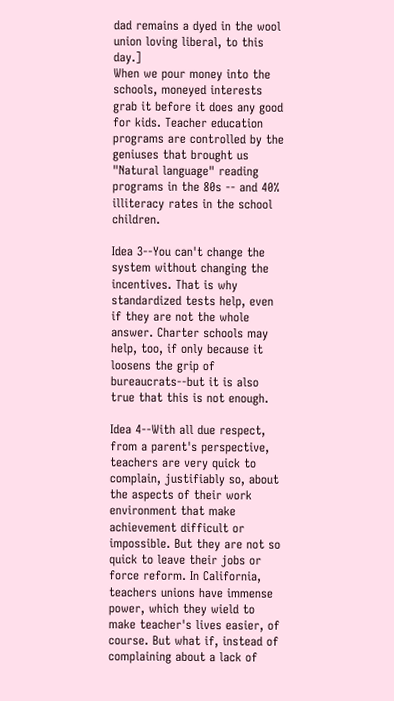dad remains a dyed in the wool union loving liberal, to this day.]
When we pour money into the schools, moneyed interests grab it before it does any good for kids. Teacher education programs are controlled by the geniuses that brought us "Natural language" reading programs in the 80s -- and 40% illiteracy rates in the school children.

Idea 3--You can't change the system without changing the incentives. That is why standardized tests help, even if they are not the whole answer. Charter schools may help, too, if only because it loosens the grip of bureaucrats--but it is also true that this is not enough.

Idea 4--With all due respect, from a parent's perspective, teachers are very quick to complain, justifiably so, about the aspects of their work environment that make achievement difficult or impossible. But they are not so quick to leave their jobs or force reform. In California, teachers unions have immense power, which they wield to make teacher's lives easier, of course. But what if, instead of complaining about a lack of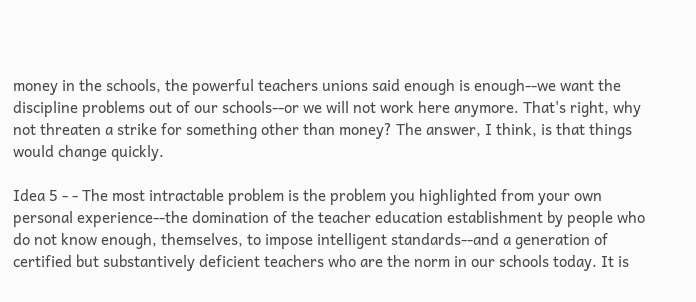money in the schools, the powerful teachers unions said enough is enough--we want the discipline problems out of our schools--or we will not work here anymore. That's right, why not threaten a strike for something other than money? The answer, I think, is that things would change quickly.

Idea 5 - - The most intractable problem is the problem you highlighted from your own personal experience--the domination of the teacher education establishment by people who do not know enough, themselves, to impose intelligent standards--and a generation of certified but substantively deficient teachers who are the norm in our schools today. It is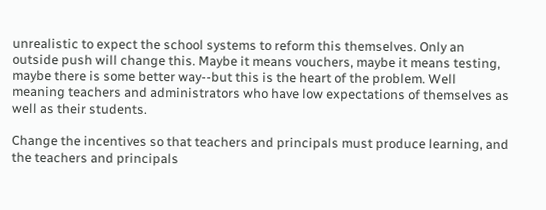unrealistic to expect the school systems to reform this themselves. Only an outside push will change this. Maybe it means vouchers, maybe it means testing, maybe there is some better way--but this is the heart of the problem. Well meaning teachers and administrators who have low expectations of themselves as well as their students.

Change the incentives so that teachers and principals must produce learning, and the teachers and principals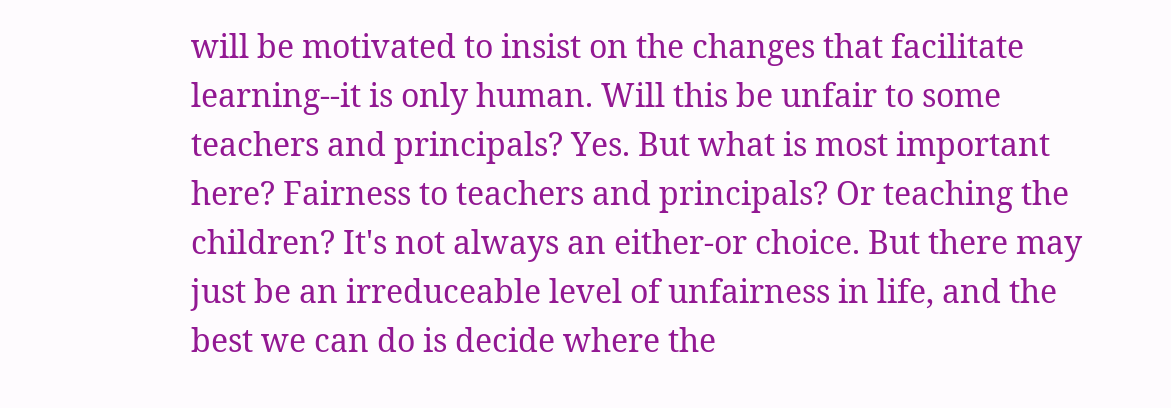will be motivated to insist on the changes that facilitate learning--it is only human. Will this be unfair to some teachers and principals? Yes. But what is most important here? Fairness to teachers and principals? Or teaching the children? It's not always an either-or choice. But there may just be an irreduceable level of unfairness in life, and the best we can do is decide where the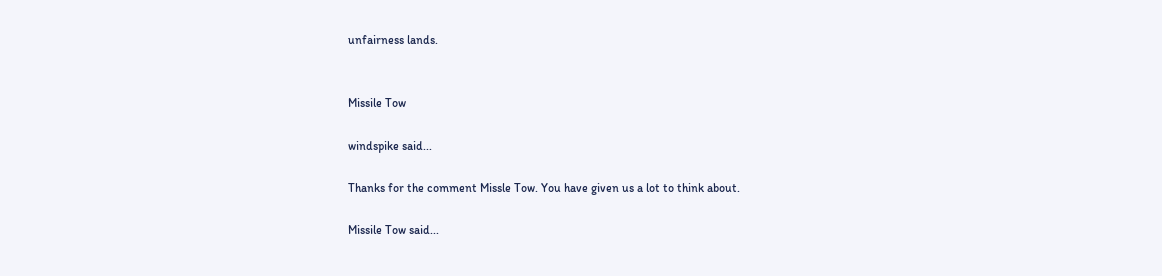unfairness lands.


Missile Tow

windspike said...

Thanks for the comment Missle Tow. You have given us a lot to think about.

Missile Tow said...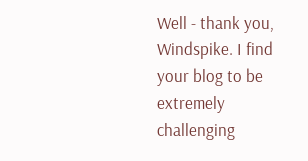Well - thank you, Windspike. I find your blog to be extremely challenging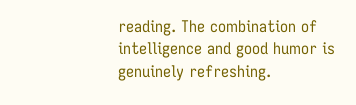reading. The combination of intelligence and good humor is genuinely refreshing.